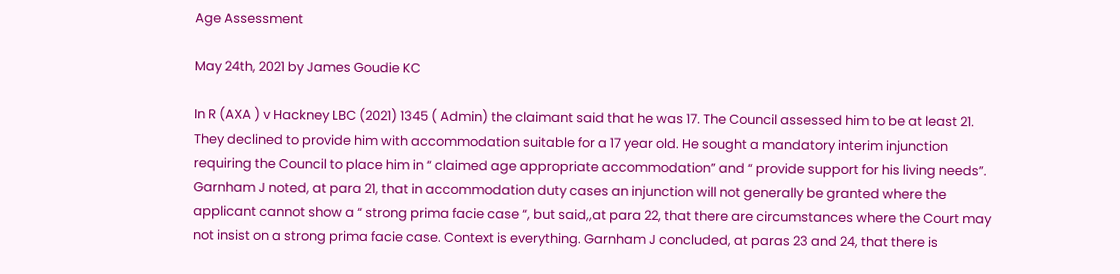Age Assessment

May 24th, 2021 by James Goudie KC

In R (AXA ) v Hackney LBC (2021) 1345 ( Admin) the claimant said that he was 17. The Council assessed him to be at least 21. They declined to provide him with accommodation suitable for a 17 year old. He sought a mandatory interim injunction requiring the Council to place him in “ claimed age appropriate accommodation” and “ provide support for his living needs”.  Garnham J noted, at para 21, that in accommodation duty cases an injunction will not generally be granted where the applicant cannot show a “ strong prima facie case “, but said,,at para 22, that there are circumstances where the Court may not insist on a strong prima facie case. Context is everything. Garnham J concluded, at paras 23 and 24, that there is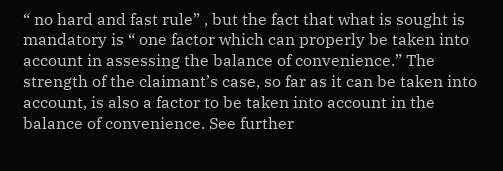“ no hard and fast rule” , but the fact that what is sought is mandatory is “ one factor which can properly be taken into account in assessing the balance of convenience.” The strength of the claimant’s case, so far as it can be taken into account, is also a factor to be taken into account in the balance of convenience. See further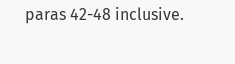paras 42-48 inclusive.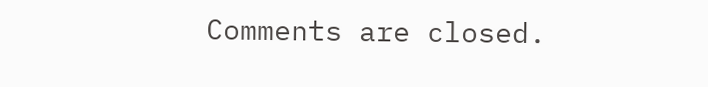Comments are closed.